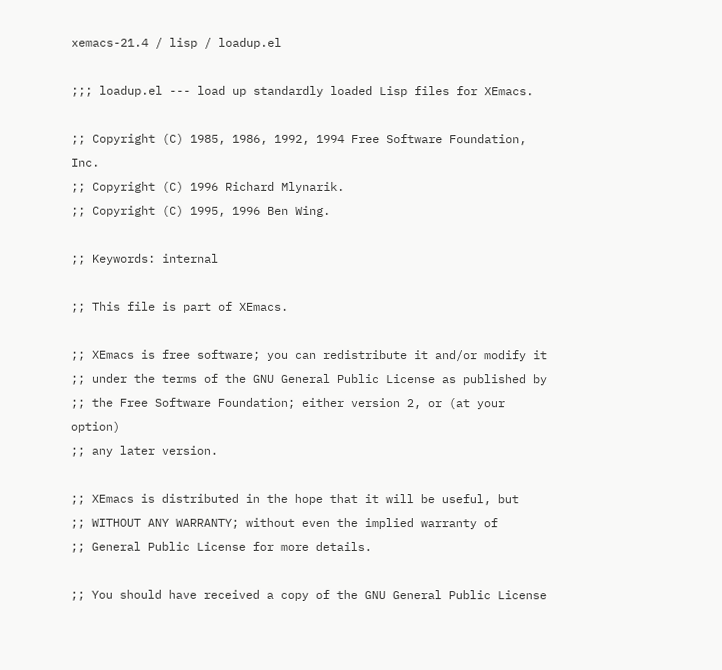xemacs-21.4 / lisp / loadup.el

;;; loadup.el --- load up standardly loaded Lisp files for XEmacs.

;; Copyright (C) 1985, 1986, 1992, 1994 Free Software Foundation, Inc.
;; Copyright (C) 1996 Richard Mlynarik.
;; Copyright (C) 1995, 1996 Ben Wing.

;; Keywords: internal

;; This file is part of XEmacs.

;; XEmacs is free software; you can redistribute it and/or modify it
;; under the terms of the GNU General Public License as published by
;; the Free Software Foundation; either version 2, or (at your option)
;; any later version.

;; XEmacs is distributed in the hope that it will be useful, but
;; WITHOUT ANY WARRANTY; without even the implied warranty of
;; General Public License for more details.

;; You should have received a copy of the GNU General Public License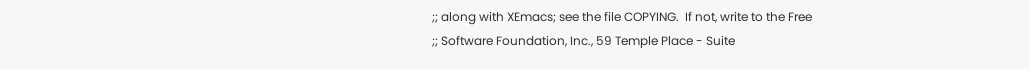;; along with XEmacs; see the file COPYING.  If not, write to the Free
;; Software Foundation, Inc., 59 Temple Place - Suite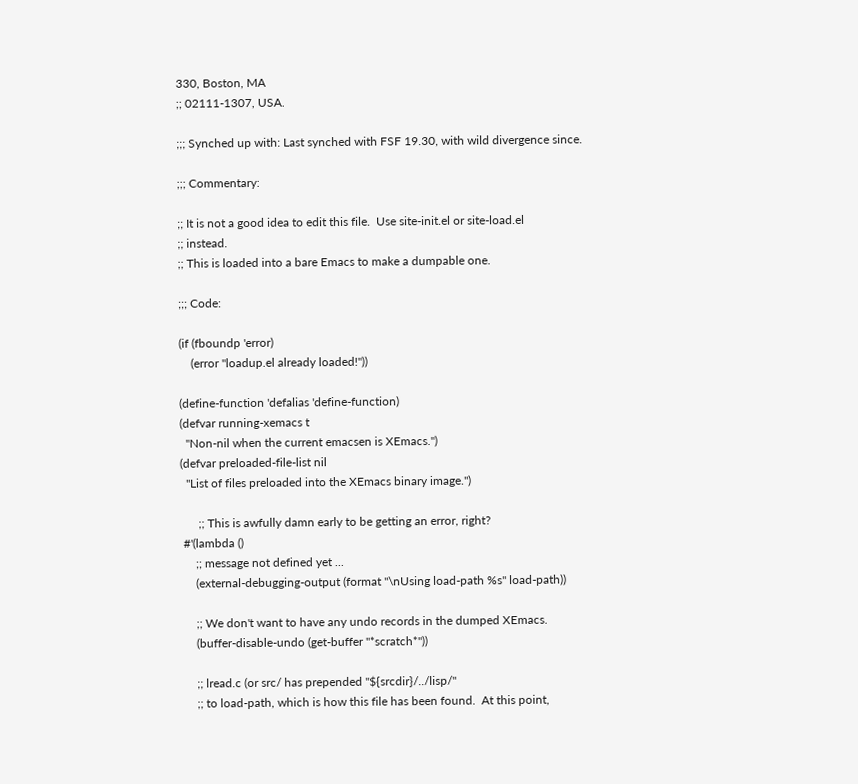330, Boston, MA
;; 02111-1307, USA.

;;; Synched up with: Last synched with FSF 19.30, with wild divergence since.

;;; Commentary:

;; It is not a good idea to edit this file.  Use site-init.el or site-load.el
;; instead.
;; This is loaded into a bare Emacs to make a dumpable one.

;;; Code:

(if (fboundp 'error)
    (error "loadup.el already loaded!"))

(define-function 'defalias 'define-function)
(defvar running-xemacs t
  "Non-nil when the current emacsen is XEmacs.")
(defvar preloaded-file-list nil
  "List of files preloaded into the XEmacs binary image.")

      ;; This is awfully damn early to be getting an error, right?
 #'(lambda ()
     ;; message not defined yet ...
     (external-debugging-output (format "\nUsing load-path %s" load-path))

     ;; We don't want to have any undo records in the dumped XEmacs.
     (buffer-disable-undo (get-buffer "*scratch*"))

     ;; lread.c (or src/ has prepended "${srcdir}/../lisp/"
     ;; to load-path, which is how this file has been found.  At this point,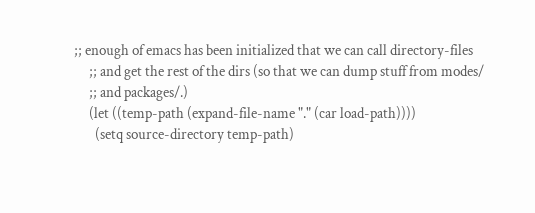;; enough of emacs has been initialized that we can call directory-files
     ;; and get the rest of the dirs (so that we can dump stuff from modes/
     ;; and packages/.)
     (let ((temp-path (expand-file-name "." (car load-path))))
       (setq source-directory temp-path)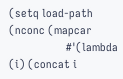(setq load-path (nconc (mapcar
                   #'(lambda (i) (concat i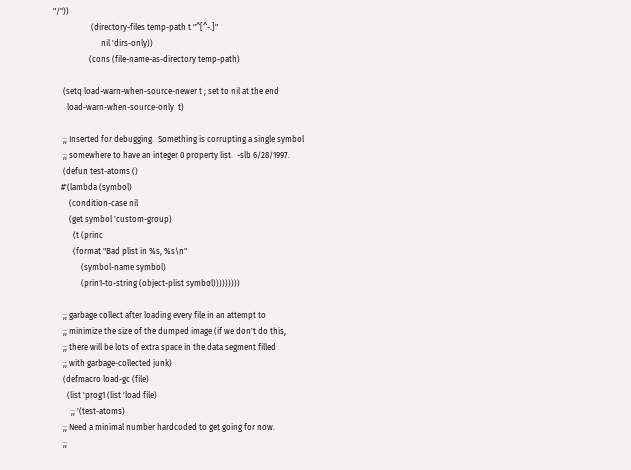"/"))
                   (directory-files temp-path t "^[^-.]"
                        nil 'dirs-only))
                  (cons (file-name-as-directory temp-path)

     (setq load-warn-when-source-newer t ; set to nil at the end
       load-warn-when-source-only  t)

     ;; Inserted for debugging.  Something is corrupting a single symbol
     ;; somewhere to have an integer 0 property list.  -slb 6/28/1997.
     (defun test-atoms ()
    #'(lambda (symbol)
        (condition-case nil
        (get symbol 'custom-group)
          (t (princ
          (format "Bad plist in %s, %s\n"
              (symbol-name symbol)
              (prin1-to-string (object-plist symbol)))))))))

     ;; garbage collect after loading every file in an attempt to
     ;; minimize the size of the dumped image (if we don't do this,
     ;; there will be lots of extra space in the data segment filled
     ;; with garbage-collected junk)
     (defmacro load-gc (file)
       (list 'prog1 (list 'load file)
         ;; '(test-atoms)
     ;; Need a minimal number hardcoded to get going for now.
     ;;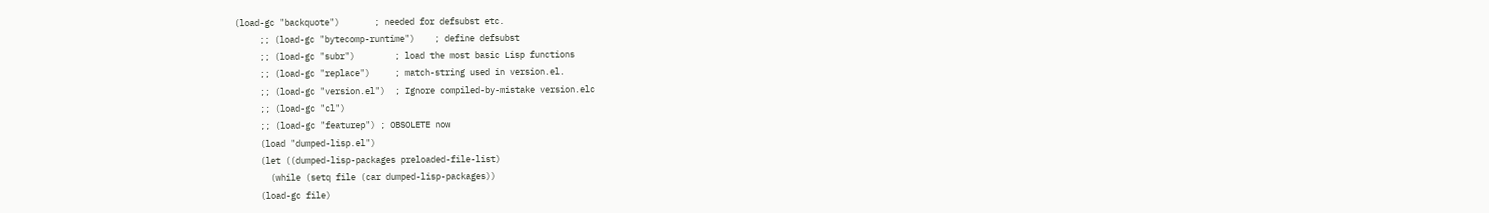(load-gc "backquote")       ; needed for defsubst etc.
     ;; (load-gc "bytecomp-runtime")    ; define defsubst
     ;; (load-gc "subr")        ; load the most basic Lisp functions
     ;; (load-gc "replace")     ; match-string used in version.el.
     ;; (load-gc "version.el")  ; Ignore compiled-by-mistake version.elc
     ;; (load-gc "cl")
     ;; (load-gc "featurep") ; OBSOLETE now
     (load "dumped-lisp.el")
     (let ((dumped-lisp-packages preloaded-file-list)
       (while (setq file (car dumped-lisp-packages))
     (load-gc file)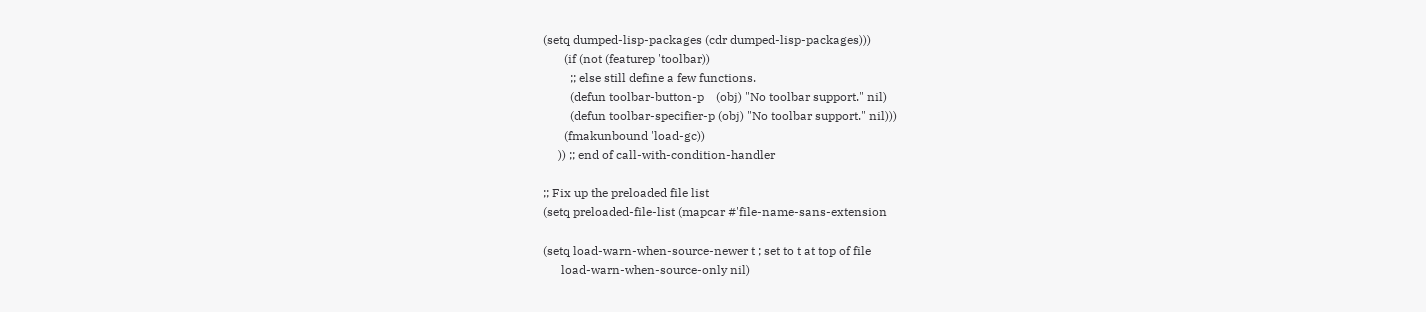(setq dumped-lisp-packages (cdr dumped-lisp-packages)))
       (if (not (featurep 'toolbar))
         ;; else still define a few functions.
         (defun toolbar-button-p    (obj) "No toolbar support." nil)
         (defun toolbar-specifier-p (obj) "No toolbar support." nil)))
       (fmakunbound 'load-gc))
     )) ;; end of call-with-condition-handler

;; Fix up the preloaded file list
(setq preloaded-file-list (mapcar #'file-name-sans-extension

(setq load-warn-when-source-newer t ; set to t at top of file
      load-warn-when-source-only nil)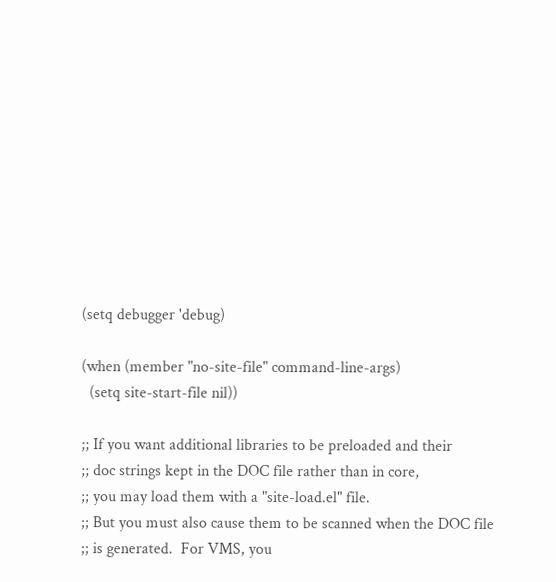(setq debugger 'debug)

(when (member "no-site-file" command-line-args)
  (setq site-start-file nil))

;; If you want additional libraries to be preloaded and their
;; doc strings kept in the DOC file rather than in core,
;; you may load them with a "site-load.el" file.
;; But you must also cause them to be scanned when the DOC file
;; is generated.  For VMS, you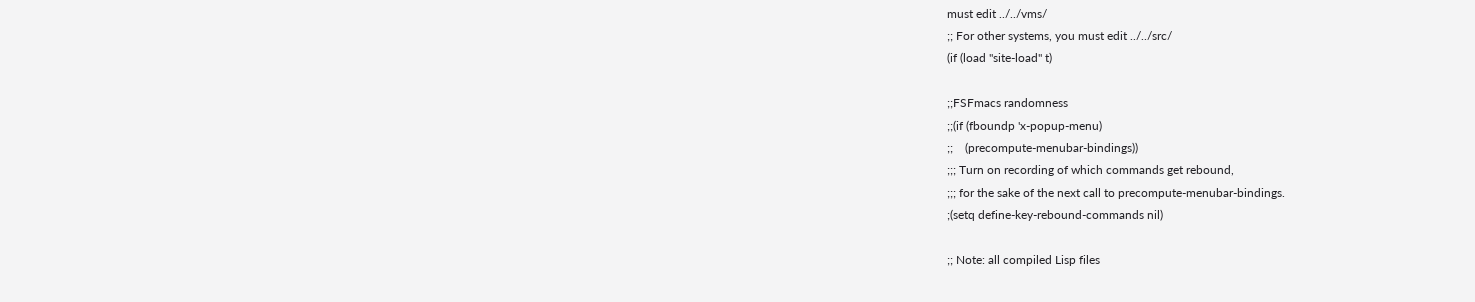must edit ../../vms/
;; For other systems, you must edit ../../src/
(if (load "site-load" t)

;;FSFmacs randomness
;;(if (fboundp 'x-popup-menu)
;;    (precompute-menubar-bindings))
;;; Turn on recording of which commands get rebound,
;;; for the sake of the next call to precompute-menubar-bindings.
;(setq define-key-rebound-commands nil)

;; Note: all compiled Lisp files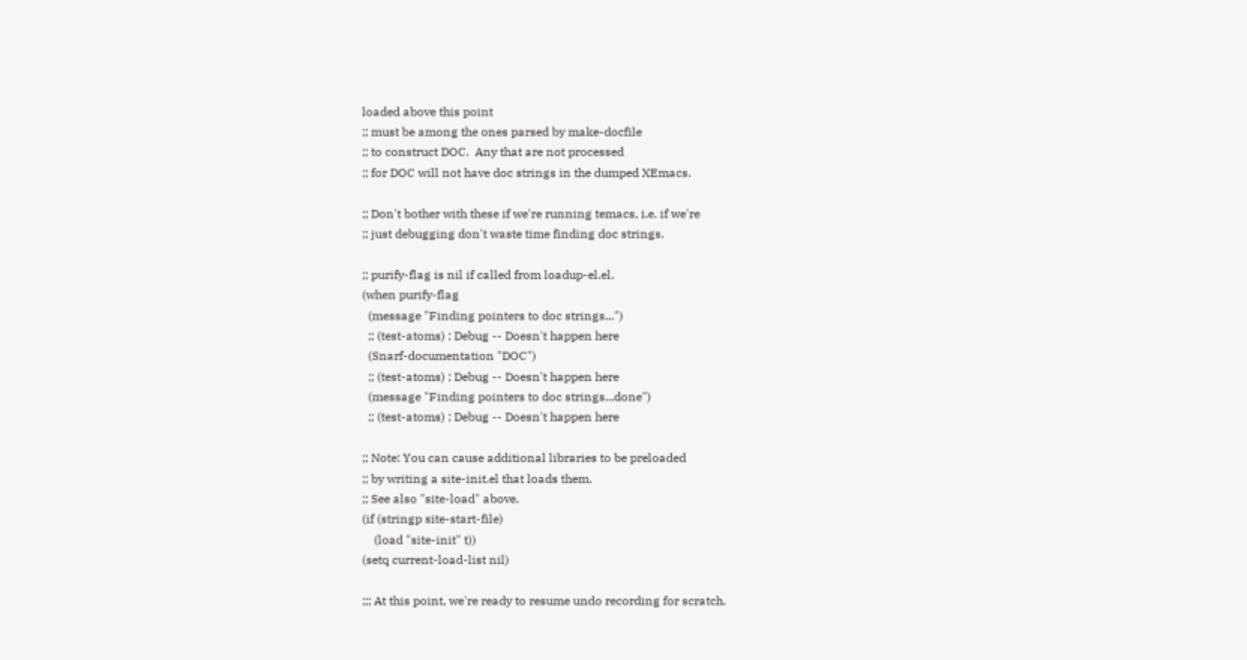loaded above this point
;; must be among the ones parsed by make-docfile
;; to construct DOC.  Any that are not processed
;; for DOC will not have doc strings in the dumped XEmacs.

;; Don't bother with these if we're running temacs, i.e. if we're
;; just debugging don't waste time finding doc strings.

;; purify-flag is nil if called from loadup-el.el.
(when purify-flag
  (message "Finding pointers to doc strings...")
  ;; (test-atoms) ; Debug -- Doesn't happen here
  (Snarf-documentation "DOC")
  ;; (test-atoms) ; Debug -- Doesn't happen here
  (message "Finding pointers to doc strings...done")
  ;; (test-atoms) ; Debug -- Doesn't happen here

;; Note: You can cause additional libraries to be preloaded
;; by writing a site-init.el that loads them.
;; See also "site-load" above.
(if (stringp site-start-file)
    (load "site-init" t))
(setq current-load-list nil)

;;; At this point, we're ready to resume undo recording for scratch.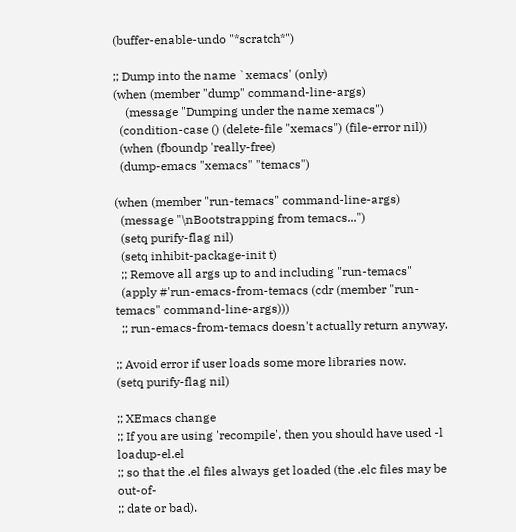(buffer-enable-undo "*scratch*")

;; Dump into the name `xemacs' (only)
(when (member "dump" command-line-args)
    (message "Dumping under the name xemacs")
  (condition-case () (delete-file "xemacs") (file-error nil))
  (when (fboundp 'really-free)
  (dump-emacs "xemacs" "temacs")

(when (member "run-temacs" command-line-args)
  (message "\nBootstrapping from temacs...")
  (setq purify-flag nil)
  (setq inhibit-package-init t)
  ;; Remove all args up to and including "run-temacs"
  (apply #'run-emacs-from-temacs (cdr (member "run-temacs" command-line-args)))
  ;; run-emacs-from-temacs doesn't actually return anyway.

;; Avoid error if user loads some more libraries now.
(setq purify-flag nil)

;; XEmacs change
;; If you are using 'recompile', then you should have used -l loadup-el.el
;; so that the .el files always get loaded (the .elc files may be out-of-
;; date or bad).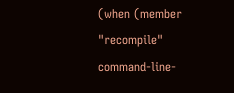(when (member "recompile" command-line-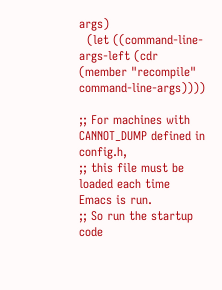args)
  (let ((command-line-args-left (cdr (member "recompile" command-line-args))))

;; For machines with CANNOT_DUMP defined in config.h,
;; this file must be loaded each time Emacs is run.
;; So run the startup code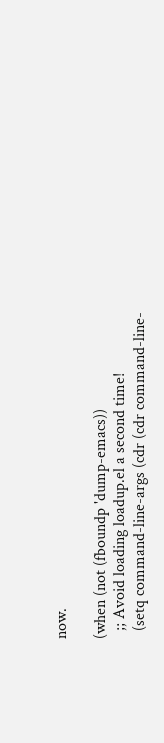now.

(when (not (fboundp 'dump-emacs))
  ;; Avoid loading loadup.el a second time!
  (setq command-line-args (cdr (cdr command-line-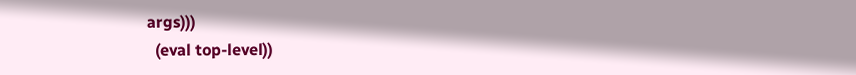args)))
  (eval top-level))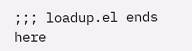;;; loadup.el ends here